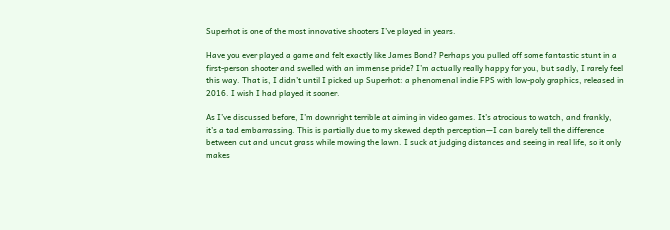Superhot is one of the most innovative shooters I’ve played in years.

Have you ever played a game and felt exactly like James Bond? Perhaps you pulled off some fantastic stunt in a first-person shooter and swelled with an immense pride? I’m actually really happy for you, but sadly, I rarely feel this way. That is, I didn’t until I picked up Superhot: a phenomenal indie FPS with low-poly graphics, released in 2016. I wish I had played it sooner.

As I’ve discussed before, I’m downright terrible at aiming in video games. It’s atrocious to watch, and frankly, it’s a tad embarrassing. This is partially due to my skewed depth perception—I can barely tell the difference between cut and uncut grass while mowing the lawn. I suck at judging distances and seeing in real life, so it only makes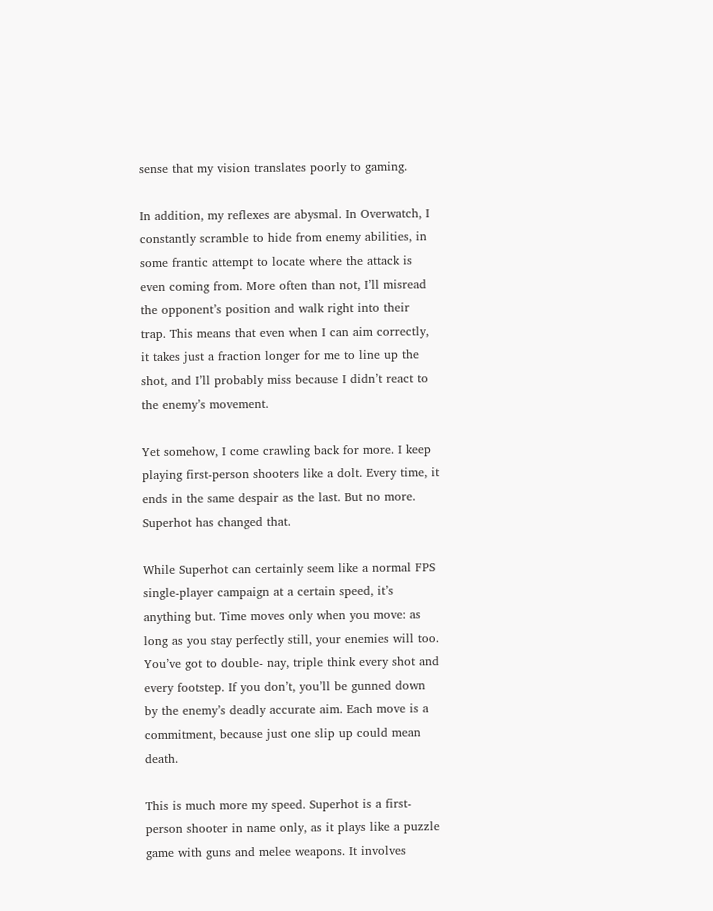sense that my vision translates poorly to gaming.

In addition, my reflexes are abysmal. In Overwatch, I constantly scramble to hide from enemy abilities, in some frantic attempt to locate where the attack is even coming from. More often than not, I’ll misread the opponent’s position and walk right into their trap. This means that even when I can aim correctly, it takes just a fraction longer for me to line up the shot, and I’ll probably miss because I didn’t react to the enemy’s movement.

Yet somehow, I come crawling back for more. I keep playing first-person shooters like a dolt. Every time, it ends in the same despair as the last. But no more. Superhot has changed that.

While Superhot can certainly seem like a normal FPS single-player campaign at a certain speed, it’s anything but. Time moves only when you move: as long as you stay perfectly still, your enemies will too. You’ve got to double- nay, triple think every shot and every footstep. If you don’t, you’ll be gunned down by the enemy’s deadly accurate aim. Each move is a commitment, because just one slip up could mean death.

This is much more my speed. Superhot is a first-person shooter in name only, as it plays like a puzzle game with guns and melee weapons. It involves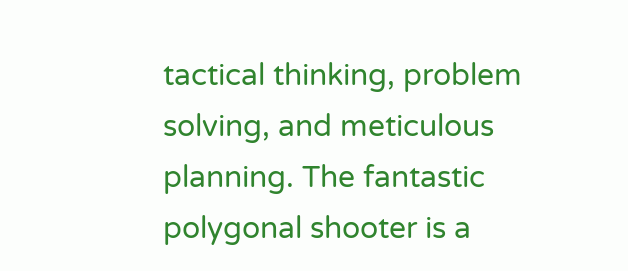tactical thinking, problem solving, and meticulous planning. The fantastic polygonal shooter is a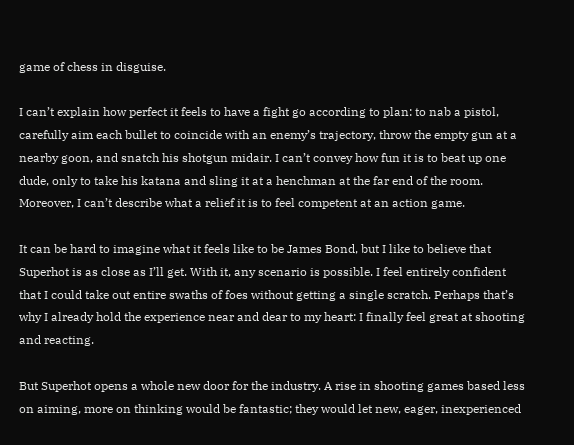game of chess in disguise.

I can’t explain how perfect it feels to have a fight go according to plan: to nab a pistol, carefully aim each bullet to coincide with an enemy’s trajectory, throw the empty gun at a nearby goon, and snatch his shotgun midair. I can’t convey how fun it is to beat up one dude, only to take his katana and sling it at a henchman at the far end of the room. Moreover, I can’t describe what a relief it is to feel competent at an action game.

It can be hard to imagine what it feels like to be James Bond, but I like to believe that Superhot is as close as I’ll get. With it, any scenario is possible. I feel entirely confident that I could take out entire swaths of foes without getting a single scratch. Perhaps that’s why I already hold the experience near and dear to my heart: I finally feel great at shooting and reacting.

But Superhot opens a whole new door for the industry. A rise in shooting games based less on aiming, more on thinking would be fantastic; they would let new, eager, inexperienced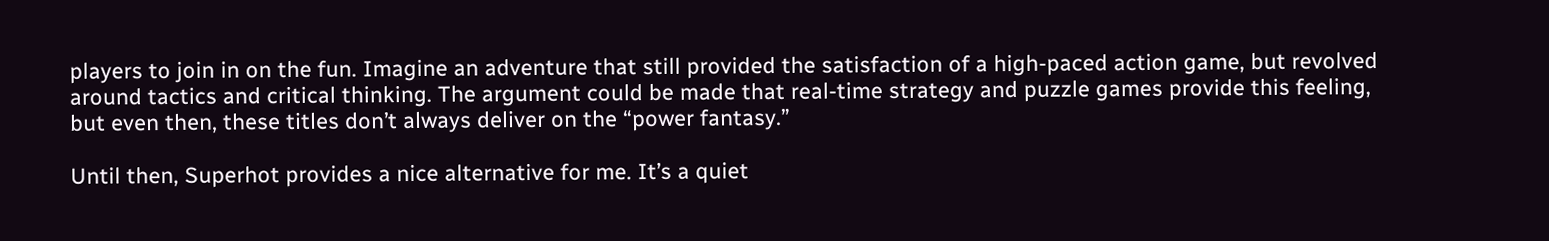players to join in on the fun. Imagine an adventure that still provided the satisfaction of a high-paced action game, but revolved around tactics and critical thinking. The argument could be made that real-time strategy and puzzle games provide this feeling, but even then, these titles don’t always deliver on the “power fantasy.”

Until then, Superhot provides a nice alternative for me. It’s a quiet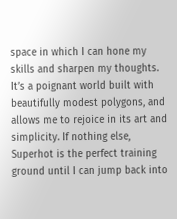space in which I can hone my skills and sharpen my thoughts. It’s a poignant world built with beautifully modest polygons, and allows me to rejoice in its art and simplicity. If nothing else, Superhot is the perfect training ground until I can jump back into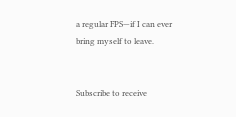a regular FPS—if I can ever bring myself to leave.


Subscribe to receive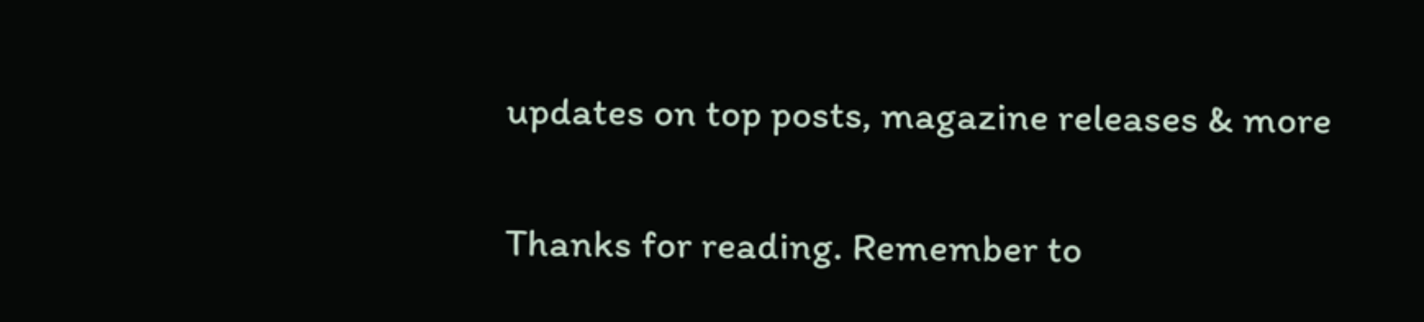updates on top posts, magazine releases & more


Thanks for reading. Remember to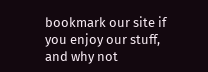bookmark our site if you enjoy our stuff, and why not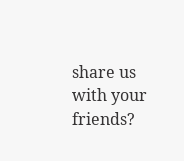share us with your friends?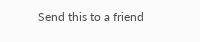Send this to a friend